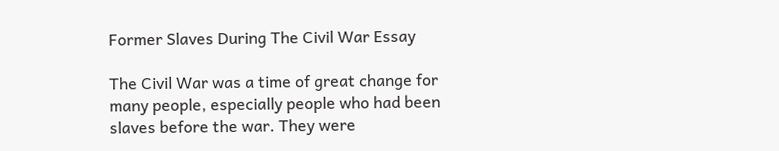Former Slaves During The Civil War Essay

The Civil War was a time of great change for many people, especially people who had been slaves before the war. They were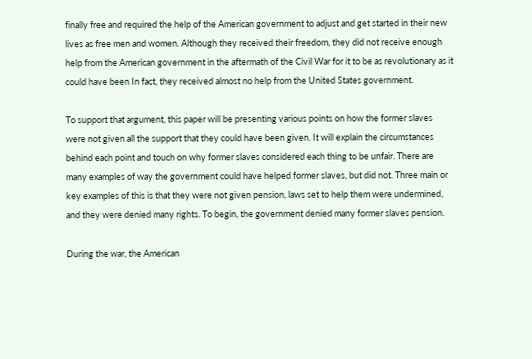finally free and required the help of the American government to adjust and get started in their new lives as free men and women. Although they received their freedom, they did not receive enough help from the American government in the aftermath of the Civil War for it to be as revolutionary as it could have been In fact, they received almost no help from the United States government.

To support that argument, this paper will be presenting various points on how the former slaves were not given all the support that they could have been given. It will explain the circumstances behind each point and touch on why former slaves considered each thing to be unfair. There are many examples of way the government could have helped former slaves, but did not. Three main or key examples of this is that they were not given pension, laws set to help them were undermined, and they were denied many rights. To begin, the government denied many former slaves pension.

During the war, the American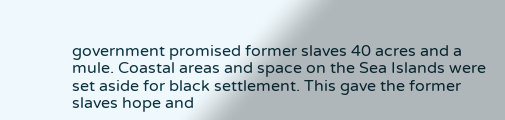government promised former slaves 40 acres and a mule. Coastal areas and space on the Sea Islands were set aside for black settlement. This gave the former slaves hope and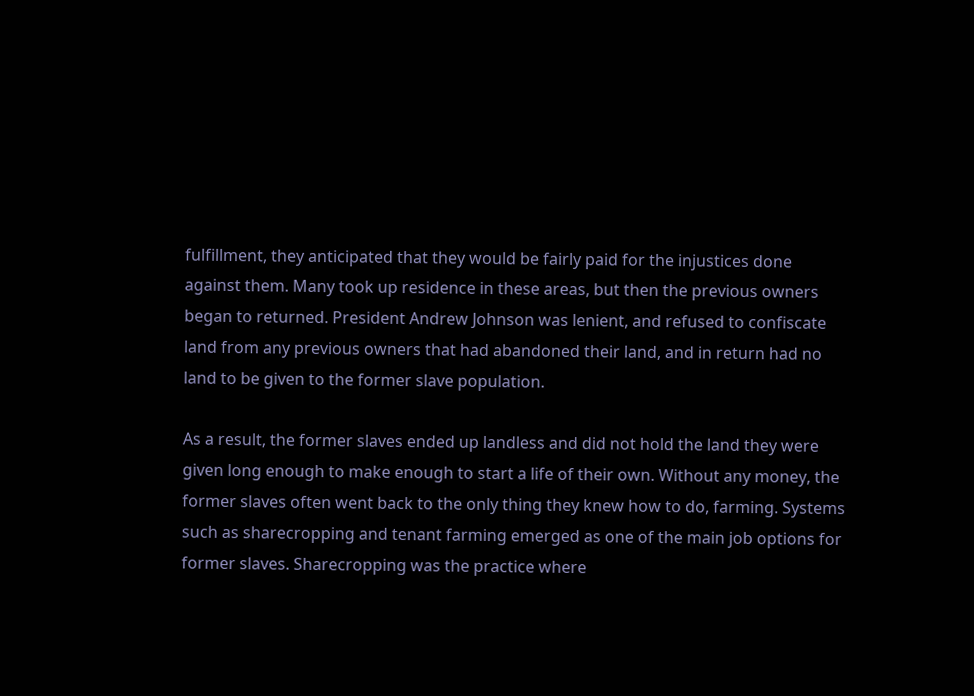fulfillment, they anticipated that they would be fairly paid for the injustices done against them. Many took up residence in these areas, but then the previous owners began to returned. President Andrew Johnson was lenient, and refused to confiscate land from any previous owners that had abandoned their land, and in return had no land to be given to the former slave population.

As a result, the former slaves ended up landless and did not hold the land they were given long enough to make enough to start a life of their own. Without any money, the former slaves often went back to the only thing they knew how to do, farming. Systems such as sharecropping and tenant farming emerged as one of the main job options for former slaves. Sharecropping was the practice where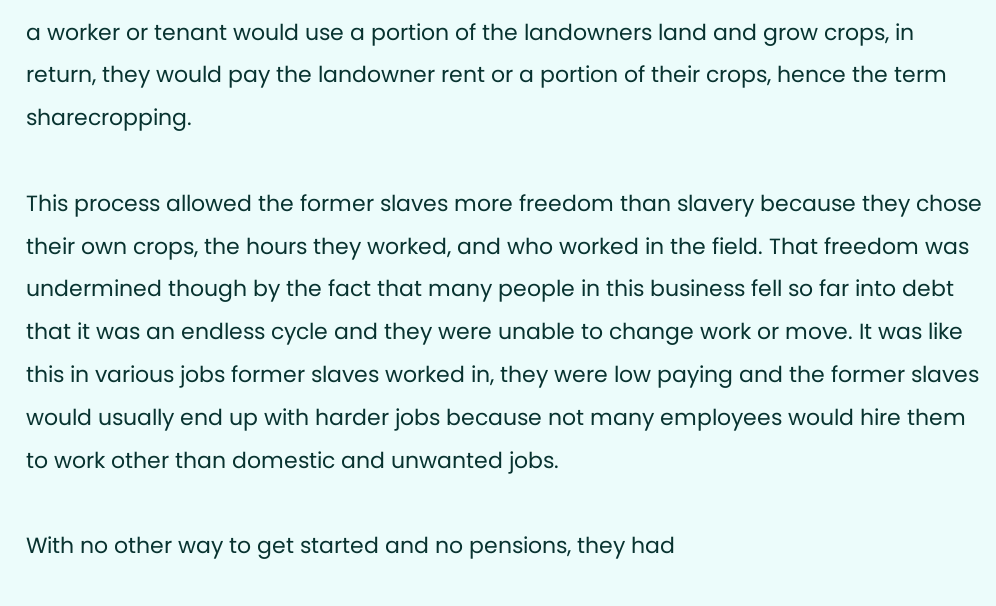a worker or tenant would use a portion of the landowners land and grow crops, in return, they would pay the landowner rent or a portion of their crops, hence the term sharecropping.

This process allowed the former slaves more freedom than slavery because they chose their own crops, the hours they worked, and who worked in the field. That freedom was undermined though by the fact that many people in this business fell so far into debt that it was an endless cycle and they were unable to change work or move. It was like this in various jobs former slaves worked in, they were low paying and the former slaves would usually end up with harder jobs because not many employees would hire them to work other than domestic and unwanted jobs.

With no other way to get started and no pensions, they had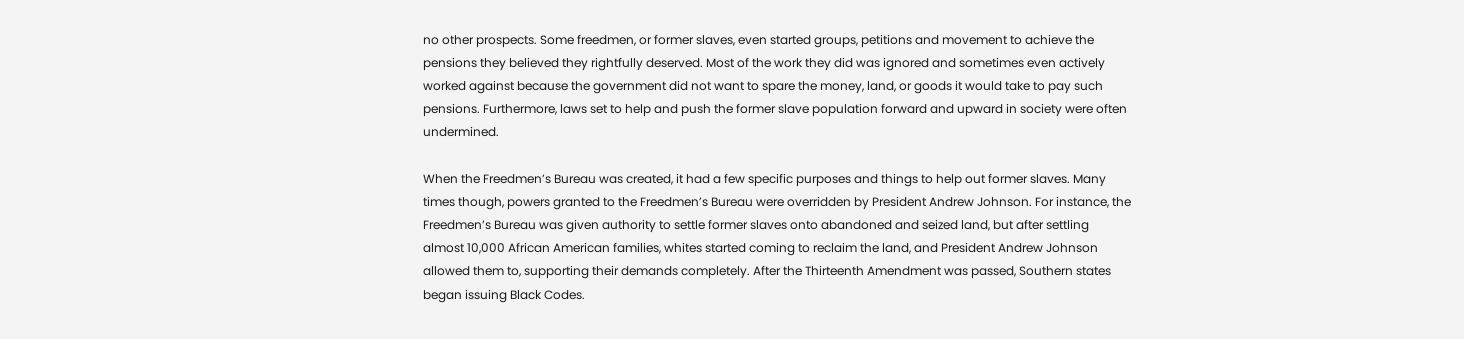no other prospects. Some freedmen, or former slaves, even started groups, petitions and movement to achieve the pensions they believed they rightfully deserved. Most of the work they did was ignored and sometimes even actively worked against because the government did not want to spare the money, land, or goods it would take to pay such pensions. Furthermore, laws set to help and push the former slave population forward and upward in society were often undermined.

When the Freedmen’s Bureau was created, it had a few specific purposes and things to help out former slaves. Many times though, powers granted to the Freedmen’s Bureau were overridden by President Andrew Johnson. For instance, the Freedmen’s Bureau was given authority to settle former slaves onto abandoned and seized land, but after settling almost 10,000 African American families, whites started coming to reclaim the land, and President Andrew Johnson allowed them to, supporting their demands completely. After the Thirteenth Amendment was passed, Southern states began issuing Black Codes.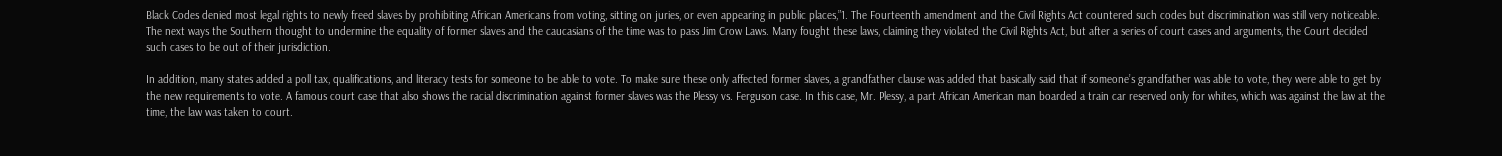Black Codes denied most legal rights to newly freed slaves by prohibiting African Americans from voting, sitting on juries, or even appearing in public places,”1. The Fourteenth amendment and the Civil Rights Act countered such codes but discrimination was still very noticeable. The next ways the Southern thought to undermine the equality of former slaves and the caucasians of the time was to pass Jim Crow Laws. Many fought these laws, claiming they violated the Civil Rights Act, but after a series of court cases and arguments, the Court decided such cases to be out of their jurisdiction.

In addition, many states added a poll tax, qualifications, and literacy tests for someone to be able to vote. To make sure these only affected former slaves, a grandfather clause was added that basically said that if someone’s grandfather was able to vote, they were able to get by the new requirements to vote. A famous court case that also shows the racial discrimination against former slaves was the Plessy vs. Ferguson case. In this case, Mr. Plessy, a part African American man boarded a train car reserved only for whites, which was against the law at the time, the law was taken to court.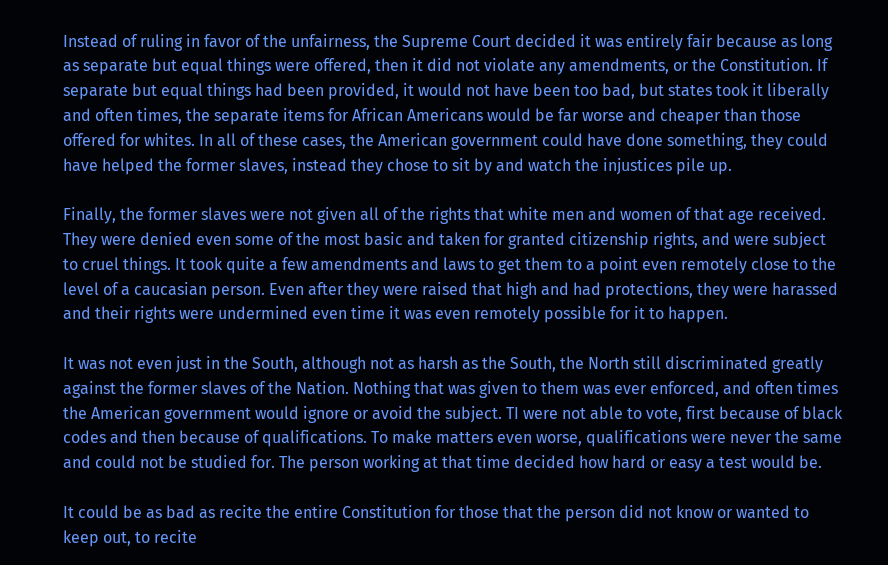Instead of ruling in favor of the unfairness, the Supreme Court decided it was entirely fair because as long as separate but equal things were offered, then it did not violate any amendments, or the Constitution. If separate but equal things had been provided, it would not have been too bad, but states took it liberally and often times, the separate items for African Americans would be far worse and cheaper than those offered for whites. In all of these cases, the American government could have done something, they could have helped the former slaves, instead they chose to sit by and watch the injustices pile up.

Finally, the former slaves were not given all of the rights that white men and women of that age received. They were denied even some of the most basic and taken for granted citizenship rights, and were subject to cruel things. It took quite a few amendments and laws to get them to a point even remotely close to the level of a caucasian person. Even after they were raised that high and had protections, they were harassed and their rights were undermined even time it was even remotely possible for it to happen.

It was not even just in the South, although not as harsh as the South, the North still discriminated greatly against the former slaves of the Nation. Nothing that was given to them was ever enforced, and often times the American government would ignore or avoid the subject. TI were not able to vote, first because of black codes and then because of qualifications. To make matters even worse, qualifications were never the same and could not be studied for. The person working at that time decided how hard or easy a test would be.

It could be as bad as recite the entire Constitution for those that the person did not know or wanted to keep out, to recite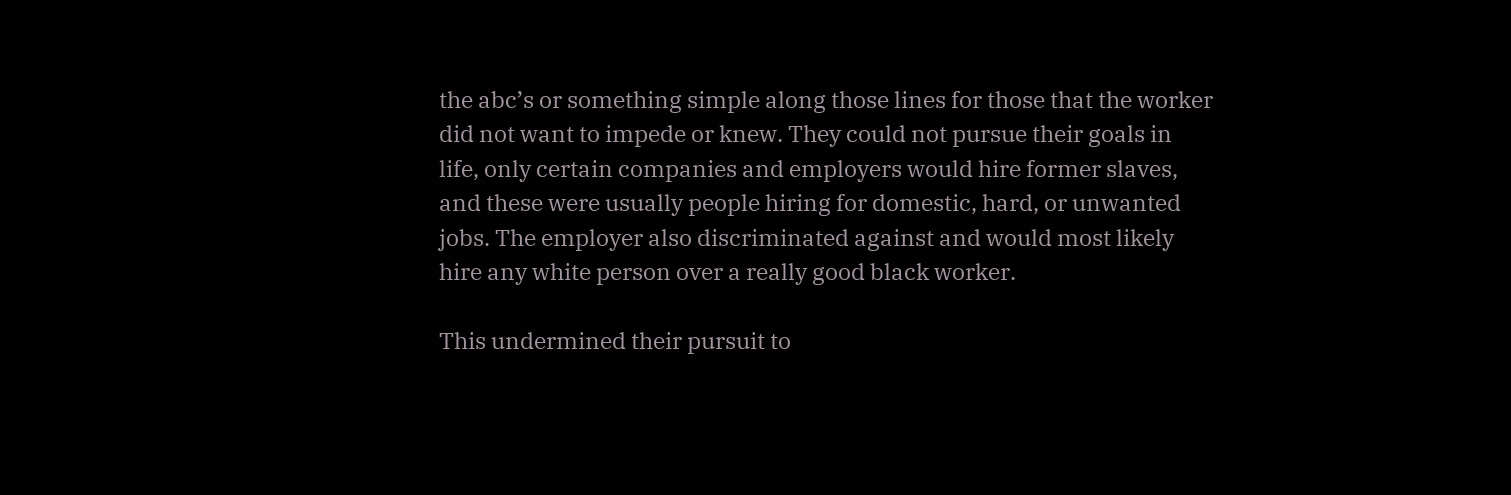the abc’s or something simple along those lines for those that the worker did not want to impede or knew. They could not pursue their goals in life, only certain companies and employers would hire former slaves, and these were usually people hiring for domestic, hard, or unwanted jobs. The employer also discriminated against and would most likely hire any white person over a really good black worker.

This undermined their pursuit to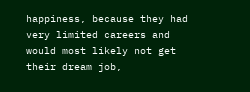happiness, because they had very limited careers and would most likely not get their dream job,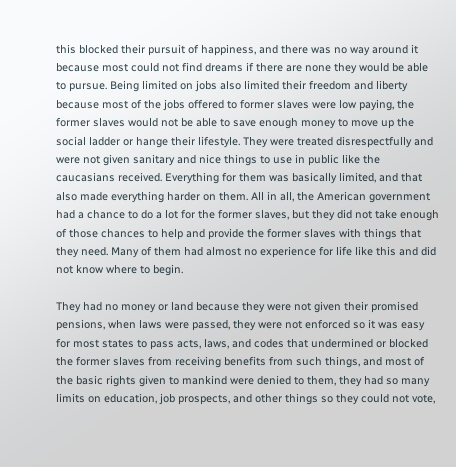this blocked their pursuit of happiness, and there was no way around it because most could not find dreams if there are none they would be able to pursue. Being limited on jobs also limited their freedom and liberty because most of the jobs offered to former slaves were low paying, the former slaves would not be able to save enough money to move up the social ladder or hange their lifestyle. They were treated disrespectfully and were not given sanitary and nice things to use in public like the caucasians received. Everything for them was basically limited, and that also made everything harder on them. All in all, the American government had a chance to do a lot for the former slaves, but they did not take enough of those chances to help and provide the former slaves with things that they need. Many of them had almost no experience for life like this and did not know where to begin.

They had no money or land because they were not given their promised pensions, when laws were passed, they were not enforced so it was easy for most states to pass acts, laws, and codes that undermined or blocked the former slaves from receiving benefits from such things, and most of the basic rights given to mankind were denied to them, they had so many limits on education, job prospects, and other things so they could not vote,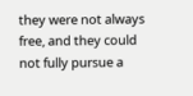they were not always free, and they could not fully pursue a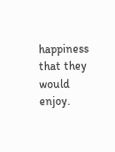happiness that they would enjoy.